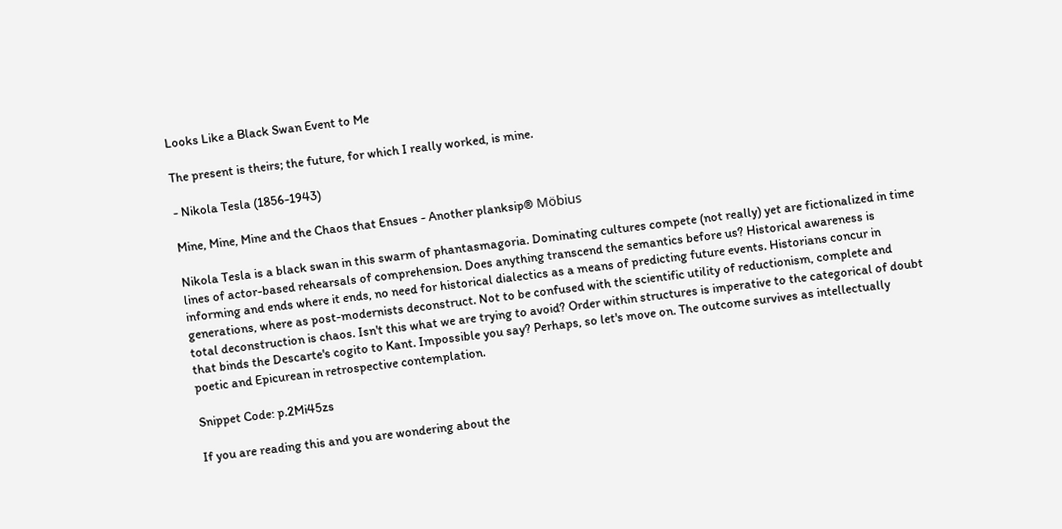Looks Like a Black Swan Event to Me

The present is theirs; the future, for which I really worked, is mine.

- Nikola Tesla (1856-1943)

Mine, Mine, Mine and the Chaos that Ensues - Another planksip® Möbius

Nikola Tesla is a black swan in this swarm of phantasmagoria. Dominating cultures compete (not really) yet are fictionalized in time lines of actor-based rehearsals of comprehension. Does anything transcend the semantics before us? Historical awareness is informing and ends where it ends, no need for historical dialectics as a means of predicting future events. Historians concur in generations, where as post-modernists deconstruct. Not to be confused with the scientific utility of reductionism, complete and total deconstruction is chaos. Isn't this what we are trying to avoid? Order within structures is imperative to the categorical of doubt that binds the Descarte's cogito to Kant. Impossible you say? Perhaps, so let's move on. The outcome survives as intellectually poetic and Epicurean in retrospective contemplation.

Snippet Code: p.2Mi45zs

If you are reading this and you are wondering about the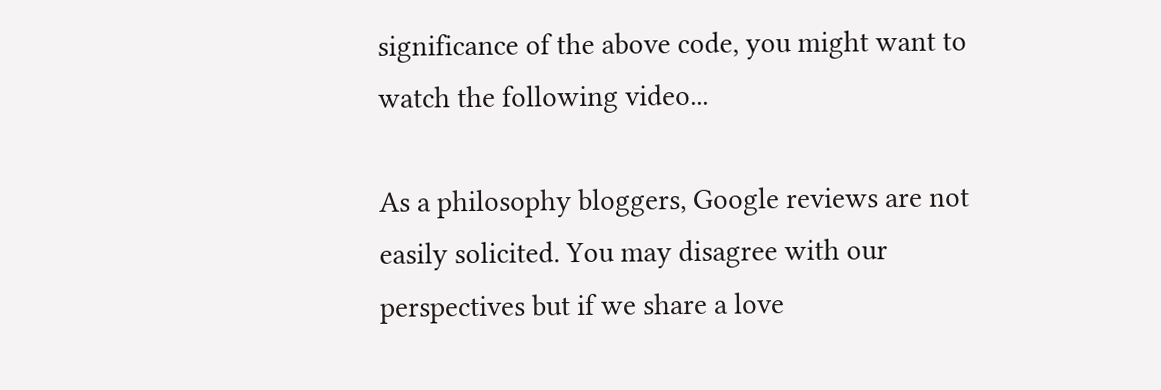significance of the above code, you might want to watch the following video...

As a philosophy bloggers, Google reviews are not easily solicited. You may disagree with our perspectives but if we share a love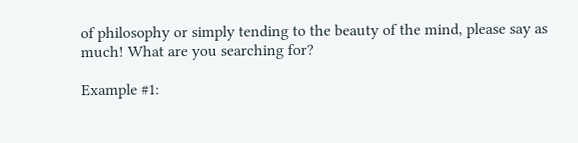of philosophy or simply tending to the beauty of the mind, please say as much! What are you searching for?

Example #1: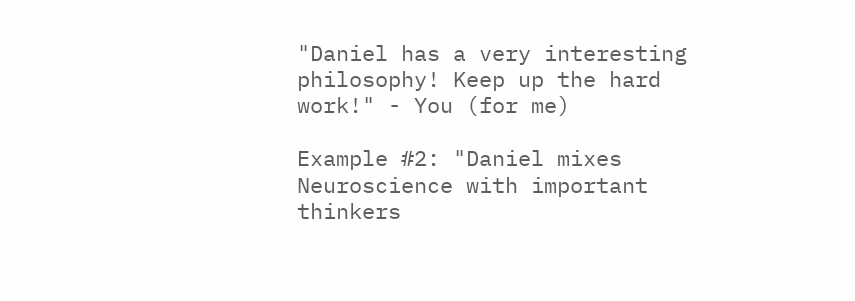"Daniel has a very interesting philosophy! Keep up the hard work!" - You (for me)

Example #2: "Daniel mixes Neuroscience with important thinkers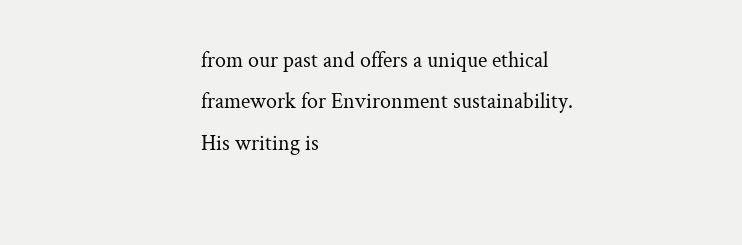from our past and offers a unique ethical framework for Environment sustainability. His writing is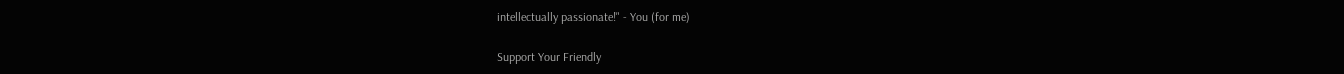intellectually passionate!" - You (for me)

Support Your Friendly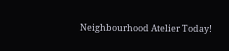Neighbourhood Atelier Today!